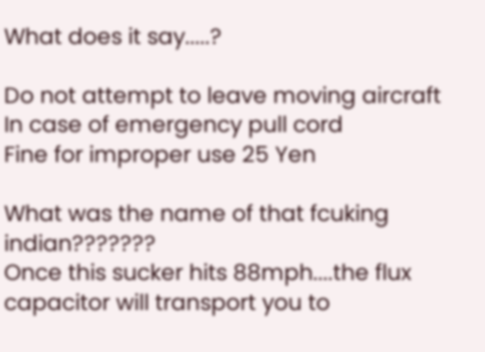What does it say.....?

Do not attempt to leave moving aircraft
In case of emergency pull cord
Fine for improper use 25 Yen

What was the name of that fcuking indian???????
Once this sucker hits 88mph....the flux capacitor will transport you to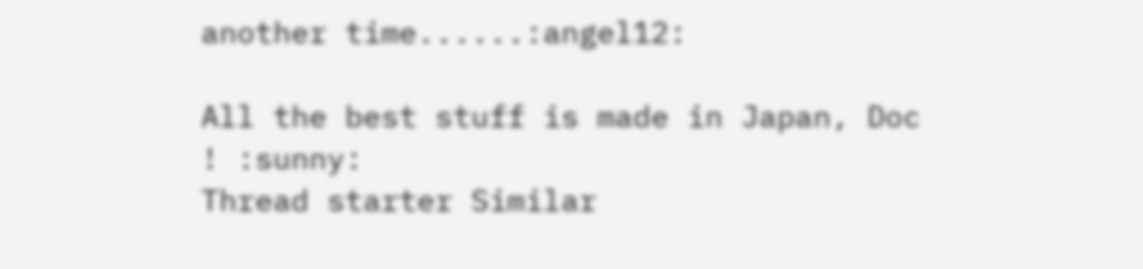another time......:angel12:

All the best stuff is made in Japan, Doc ! :sunny:
Thread starter Similar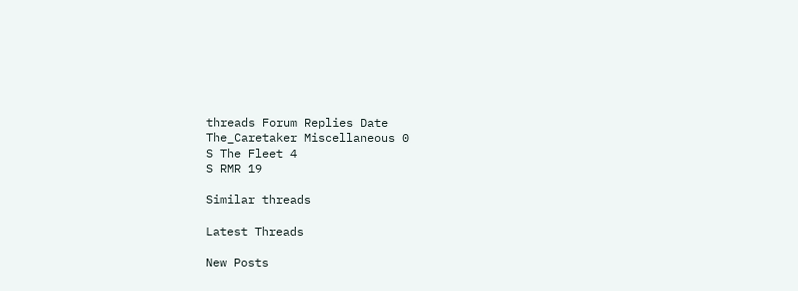threads Forum Replies Date
The_Caretaker Miscellaneous 0
S The Fleet 4
S RMR 19

Similar threads

Latest Threads

New Posts